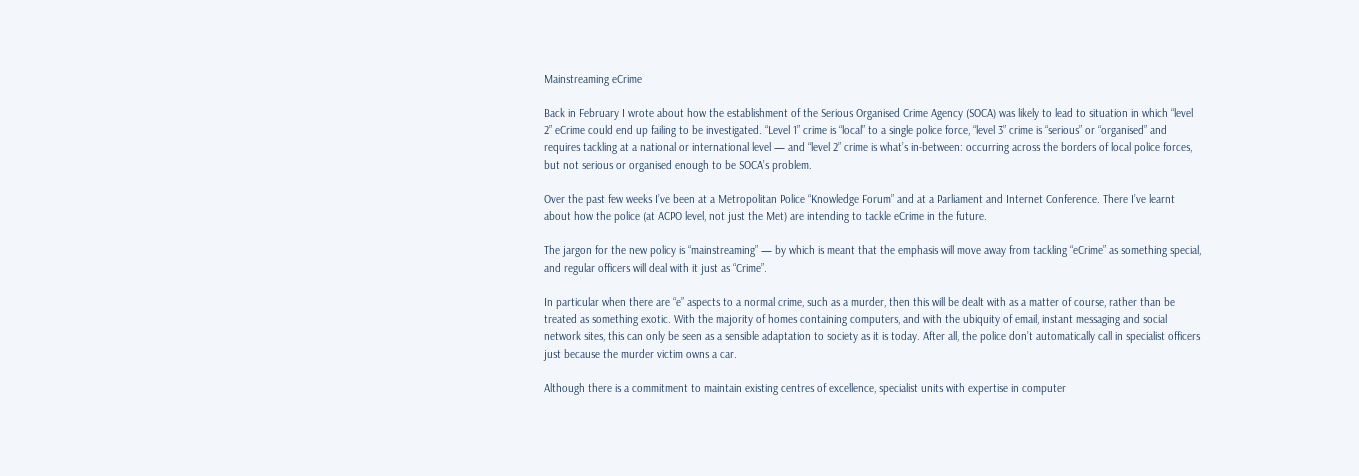Mainstreaming eCrime

Back in February I wrote about how the establishment of the Serious Organised Crime Agency (SOCA) was likely to lead to situation in which “level 2” eCrime could end up failing to be investigated. “Level 1” crime is “local” to a single police force, “level 3” crime is “serious” or “organised” and requires tackling at a national or international level — and “level 2” crime is what’s in-between: occurring across the borders of local police forces, but not serious or organised enough to be SOCA’s problem.

Over the past few weeks I’ve been at a Metropolitan Police “Knowledge Forum” and at a Parliament and Internet Conference. There I’ve learnt about how the police (at ACPO level, not just the Met) are intending to tackle eCrime in the future.

The jargon for the new policy is “mainstreaming” — by which is meant that the emphasis will move away from tackling “eCrime” as something special, and regular officers will deal with it just as “Crime”.

In particular when there are “e” aspects to a normal crime, such as a murder, then this will be dealt with as a matter of course, rather than be treated as something exotic. With the majority of homes containing computers, and with the ubiquity of email, instant messaging and social network sites, this can only be seen as a sensible adaptation to society as it is today. After all, the police don’t automatically call in specialist officers just because the murder victim owns a car.

Although there is a commitment to maintain existing centres of excellence, specialist units with expertise in computer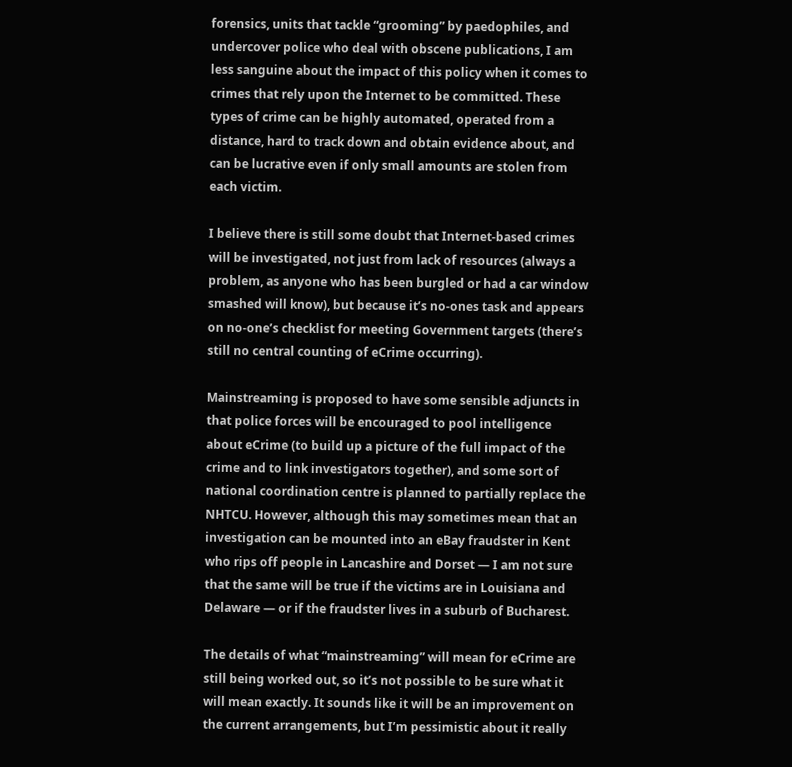forensics, units that tackle “grooming” by paedophiles, and undercover police who deal with obscene publications, I am less sanguine about the impact of this policy when it comes to crimes that rely upon the Internet to be committed. These types of crime can be highly automated, operated from a distance, hard to track down and obtain evidence about, and can be lucrative even if only small amounts are stolen from each victim.

I believe there is still some doubt that Internet-based crimes will be investigated, not just from lack of resources (always a problem, as anyone who has been burgled or had a car window smashed will know), but because it’s no-ones task and appears on no-one’s checklist for meeting Government targets (there’s still no central counting of eCrime occurring).

Mainstreaming is proposed to have some sensible adjuncts in that police forces will be encouraged to pool intelligence about eCrime (to build up a picture of the full impact of the crime and to link investigators together), and some sort of national coordination centre is planned to partially replace the NHTCU. However, although this may sometimes mean that an investigation can be mounted into an eBay fraudster in Kent who rips off people in Lancashire and Dorset — I am not sure that the same will be true if the victims are in Louisiana and Delaware — or if the fraudster lives in a suburb of Bucharest.

The details of what “mainstreaming” will mean for eCrime are still being worked out, so it’s not possible to be sure what it will mean exactly. It sounds like it will be an improvement on the current arrangements, but I’m pessimistic about it really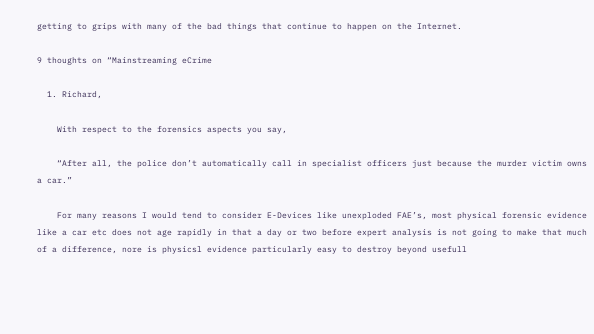getting to grips with many of the bad things that continue to happen on the Internet.

9 thoughts on “Mainstreaming eCrime

  1. Richard,

    With respect to the forensics aspects you say,

    “After all, the police don’t automatically call in specialist officers just because the murder victim owns a car.”

    For many reasons I would tend to consider E-Devices like unexploded FAE’s, most physical forensic evidence like a car etc does not age rapidly in that a day or two before expert analysis is not going to make that much of a difference, nore is physicsl evidence particularly easy to destroy beyond usefull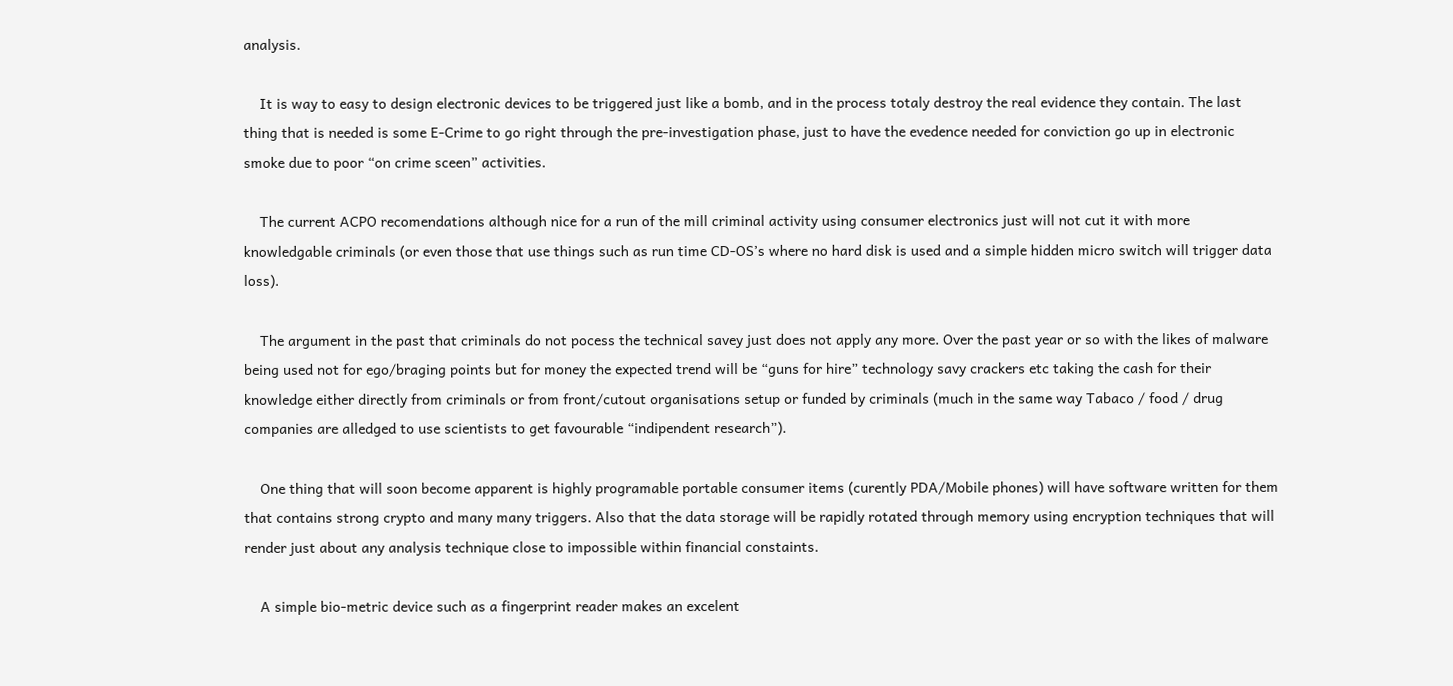analysis.

    It is way to easy to design electronic devices to be triggered just like a bomb, and in the process totaly destroy the real evidence they contain. The last thing that is needed is some E-Crime to go right through the pre-investigation phase, just to have the evedence needed for conviction go up in electronic smoke due to poor “on crime sceen” activities.

    The current ACPO recomendations although nice for a run of the mill criminal activity using consumer electronics just will not cut it with more knowledgable criminals (or even those that use things such as run time CD-OS’s where no hard disk is used and a simple hidden micro switch will trigger data loss).

    The argument in the past that criminals do not pocess the technical savey just does not apply any more. Over the past year or so with the likes of malware being used not for ego/braging points but for money the expected trend will be “guns for hire” technology savy crackers etc taking the cash for their knowledge either directly from criminals or from front/cutout organisations setup or funded by criminals (much in the same way Tabaco / food / drug companies are alledged to use scientists to get favourable “indipendent research”).

    One thing that will soon become apparent is highly programable portable consumer items (curently PDA/Mobile phones) will have software written for them that contains strong crypto and many many triggers. Also that the data storage will be rapidly rotated through memory using encryption techniques that will render just about any analysis technique close to impossible within financial constaints.

    A simple bio-metric device such as a fingerprint reader makes an excelent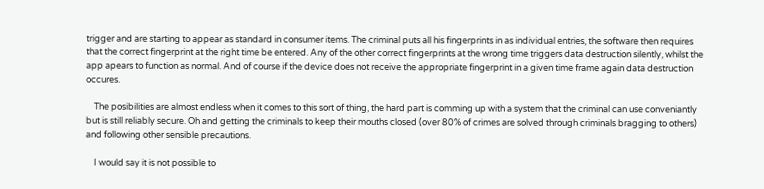trigger and are starting to appear as standard in consumer items. The criminal puts all his fingerprints in as individual entries, the software then requires that the correct fingerprint at the right time be entered. Any of the other correct fingerprints at the wrong time triggers data destruction silently, whilst the app apears to function as normal. And of course if the device does not receive the appropriate fingerprint in a given time frame again data destruction occures.

    The posibilities are almost endless when it comes to this sort of thing, the hard part is comming up with a system that the criminal can use conveniantly but is still reliably secure. Oh and getting the criminals to keep their mouths closed (over 80% of crimes are solved through criminals bragging to others) and following other sensible precautions.

    I would say it is not possible to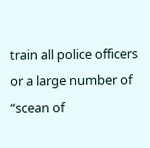train all police officers or a large number of “scean of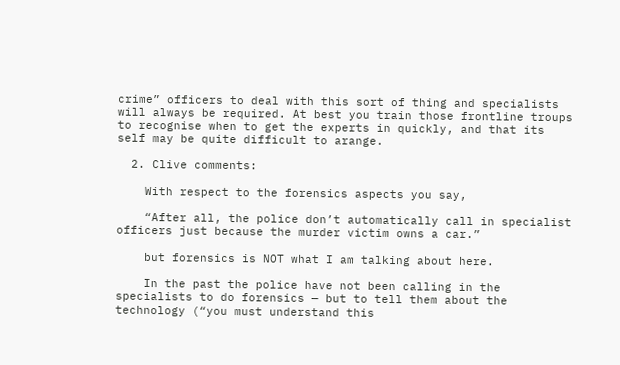crime” officers to deal with this sort of thing and specialists will always be required. At best you train those frontline troups to recognise when to get the experts in quickly, and that its self may be quite difficult to arange.

  2. Clive comments:

    With respect to the forensics aspects you say,

    “After all, the police don’t automatically call in specialist officers just because the murder victim owns a car.”

    but forensics is NOT what I am talking about here.

    In the past the police have not been calling in the specialists to do forensics — but to tell them about the technology (“you must understand this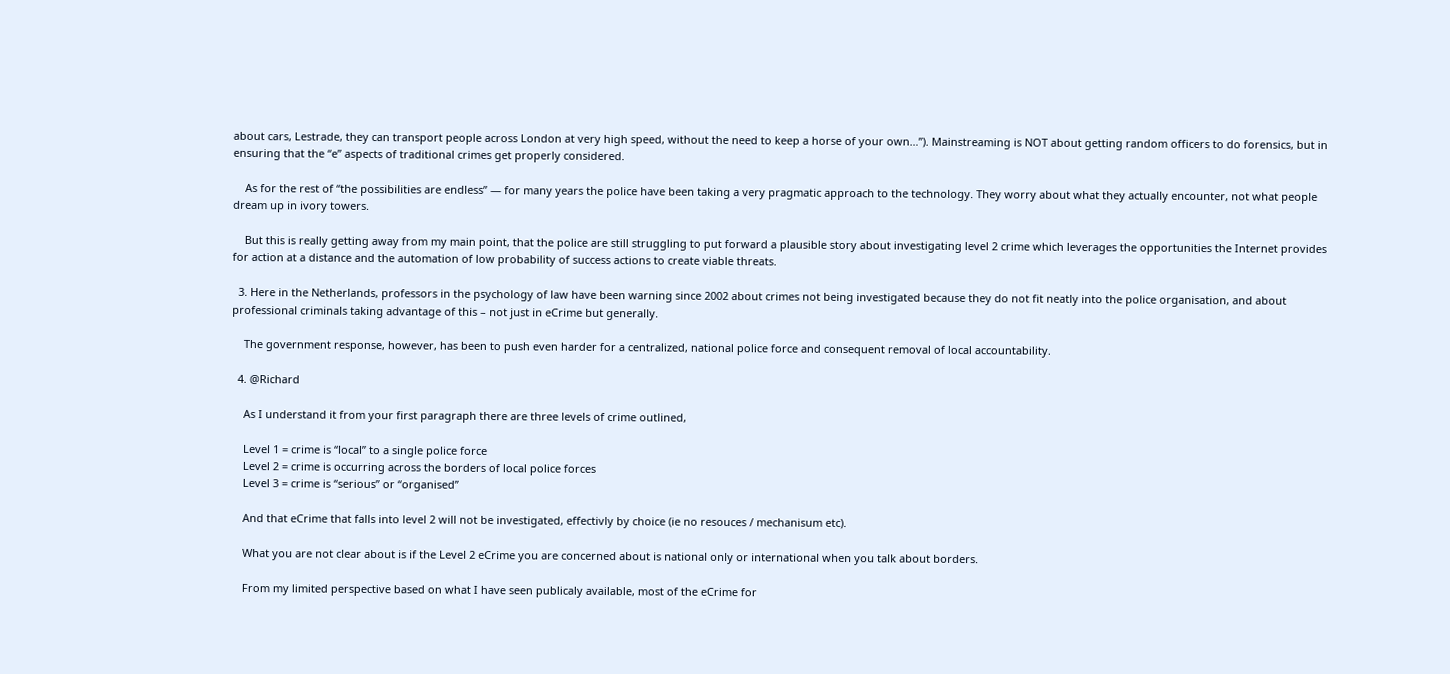about cars, Lestrade, they can transport people across London at very high speed, without the need to keep a horse of your own…”). Mainstreaming is NOT about getting random officers to do forensics, but in ensuring that the “e” aspects of traditional crimes get properly considered.

    As for the rest of “the possibilities are endless” — for many years the police have been taking a very pragmatic approach to the technology. They worry about what they actually encounter, not what people dream up in ivory towers.

    But this is really getting away from my main point, that the police are still struggling to put forward a plausible story about investigating level 2 crime which leverages the opportunities the Internet provides for action at a distance and the automation of low probability of success actions to create viable threats.

  3. Here in the Netherlands, professors in the psychology of law have been warning since 2002 about crimes not being investigated because they do not fit neatly into the police organisation, and about professional criminals taking advantage of this – not just in eCrime but generally.

    The government response, however, has been to push even harder for a centralized, national police force and consequent removal of local accountability.

  4. @Richard

    As I understand it from your first paragraph there are three levels of crime outlined,

    Level 1 = crime is “local” to a single police force
    Level 2 = crime is occurring across the borders of local police forces
    Level 3 = crime is “serious” or “organised”

    And that eCrime that falls into level 2 will not be investigated, effectivly by choice (ie no resouces / mechanisum etc).

    What you are not clear about is if the Level 2 eCrime you are concerned about is national only or international when you talk about borders.

    From my limited perspective based on what I have seen publicaly available, most of the eCrime for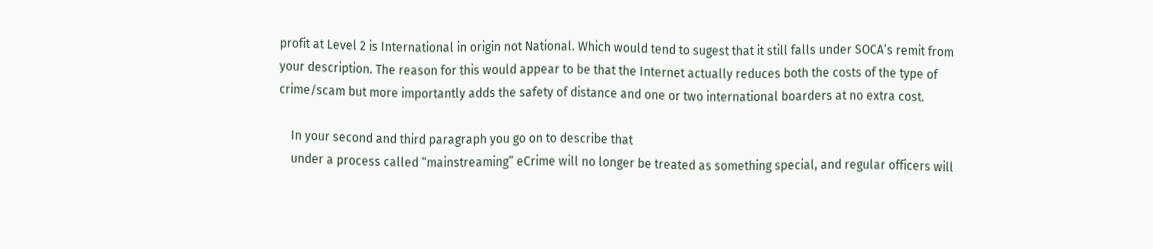profit at Level 2 is International in origin not National. Which would tend to sugest that it still falls under SOCA’s remit from your description. The reason for this would appear to be that the Internet actually reduces both the costs of the type of crime/scam but more importantly adds the safety of distance and one or two international boarders at no extra cost.

    In your second and third paragraph you go on to describe that
    under a process called “mainstreaming” eCrime will no longer be treated as something special, and regular officers will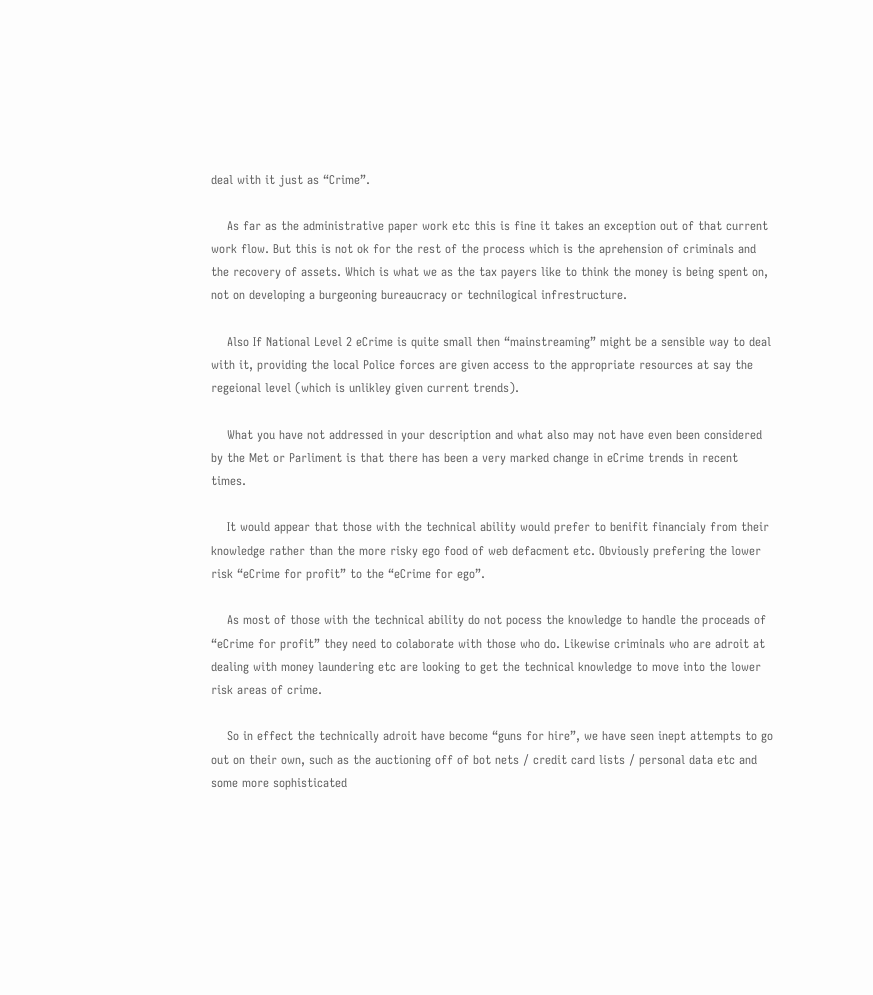deal with it just as “Crime”.

    As far as the administrative paper work etc this is fine it takes an exception out of that current work flow. But this is not ok for the rest of the process which is the aprehension of criminals and the recovery of assets. Which is what we as the tax payers like to think the money is being spent on, not on developing a burgeoning bureaucracy or technilogical infrestructure.

    Also If National Level 2 eCrime is quite small then “mainstreaming” might be a sensible way to deal with it, providing the local Police forces are given access to the appropriate resources at say the regeional level (which is unlikley given current trends).

    What you have not addressed in your description and what also may not have even been considered by the Met or Parliment is that there has been a very marked change in eCrime trends in recent times.

    It would appear that those with the technical ability would prefer to benifit financialy from their knowledge rather than the more risky ego food of web defacment etc. Obviously prefering the lower risk “eCrime for profit” to the “eCrime for ego”.

    As most of those with the technical ability do not pocess the knowledge to handle the proceads of “eCrime for profit” they need to colaborate with those who do. Likewise criminals who are adroit at dealing with money laundering etc are looking to get the technical knowledge to move into the lower risk areas of crime.

    So in effect the technically adroit have become “guns for hire”, we have seen inept attempts to go out on their own, such as the auctioning off of bot nets / credit card lists / personal data etc and some more sophisticated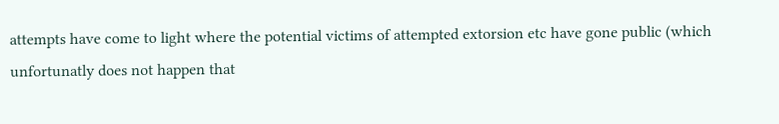attempts have come to light where the potential victims of attempted extorsion etc have gone public (which unfortunatly does not happen that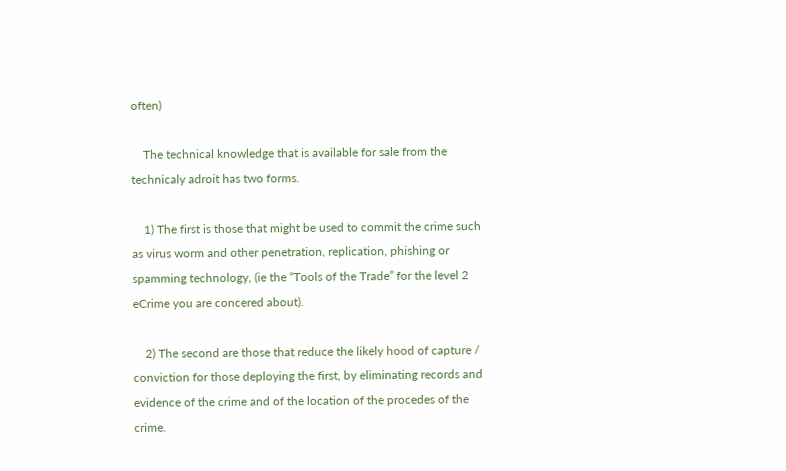often)

    The technical knowledge that is available for sale from the technicaly adroit has two forms.

    1) The first is those that might be used to commit the crime such as virus worm and other penetration, replication, phishing or spamming technology, (ie the “Tools of the Trade” for the level 2 eCrime you are concered about).

    2) The second are those that reduce the likely hood of capture / conviction for those deploying the first, by eliminating records and evidence of the crime and of the location of the procedes of the crime.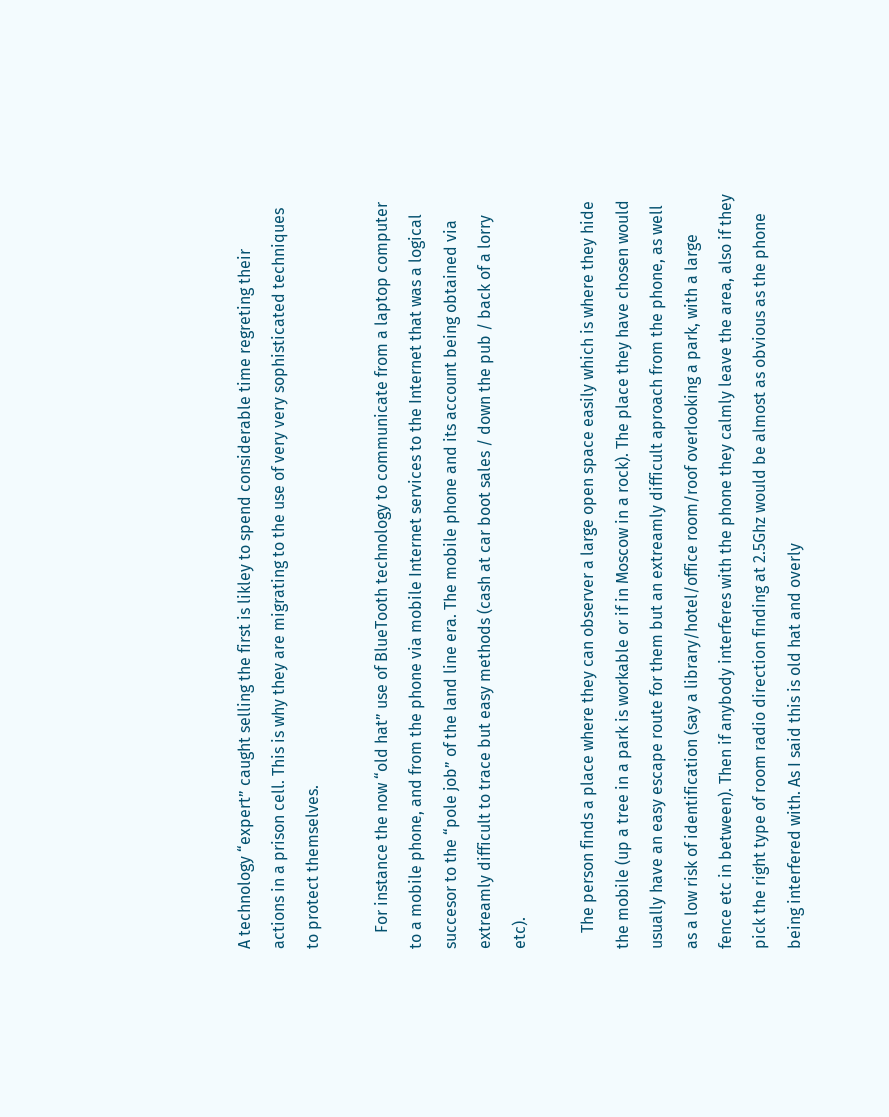A technology “expert” caught selling the first is likley to spend considerable time regreting their actions in a prison cell. This is why they are migrating to the use of very very sophisticated techniques to protect themselves.

    For instance the now “old hat” use of BlueTooth technology to communicate from a laptop computer to a mobile phone, and from the phone via mobile Internet services to the Internet that was a logical succesor to the “pole job” of the land line era. The mobile phone and its account being obtained via extreamly difficult to trace but easy methods (cash at car boot sales / down the pub / back of a lorry etc).

    The person finds a place where they can observer a large open space easily which is where they hide the mobile (up a tree in a park is workable or if in Moscow in a rock). The place they have chosen would usually have an easy escape route for them but an extreamly difficult aproach from the phone, as well as a low risk of identification (say a library/hotel/office room/roof overlooking a park, with a large fence etc in between). Then if anybody interferes with the phone they calmly leave the area, also if they pick the right type of room radio direction finding at 2.5Ghz would be almost as obvious as the phone being interfered with. As I said this is old hat and overly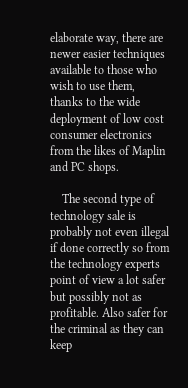elaborate way, there are newer easier techniques available to those who wish to use them, thanks to the wide deployment of low cost consumer electronics from the likes of Maplin and PC shops.

    The second type of technology sale is probably not even illegal if done correctly so from the technology experts point of view a lot safer but possibly not as profitable. Also safer for the criminal as they can keep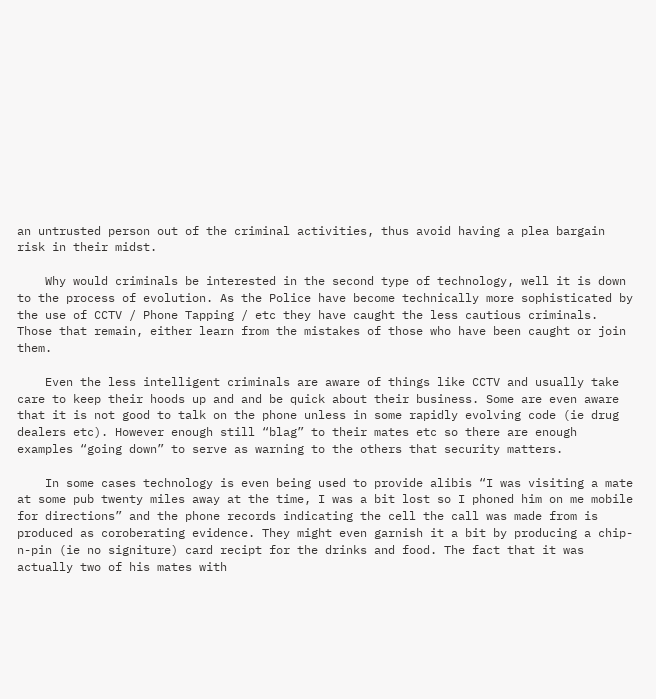an untrusted person out of the criminal activities, thus avoid having a plea bargain risk in their midst.

    Why would criminals be interested in the second type of technology, well it is down to the process of evolution. As the Police have become technically more sophisticated by the use of CCTV / Phone Tapping / etc they have caught the less cautious criminals. Those that remain, either learn from the mistakes of those who have been caught or join them.

    Even the less intelligent criminals are aware of things like CCTV and usually take care to keep their hoods up and and be quick about their business. Some are even aware that it is not good to talk on the phone unless in some rapidly evolving code (ie drug dealers etc). However enough still “blag” to their mates etc so there are enough examples “going down” to serve as warning to the others that security matters.

    In some cases technology is even being used to provide alibis “I was visiting a mate at some pub twenty miles away at the time, I was a bit lost so I phoned him on me mobile for directions” and the phone records indicating the cell the call was made from is produced as coroberating evidence. They might even garnish it a bit by producing a chip-n-pin (ie no signiture) card recipt for the drinks and food. The fact that it was actually two of his mates with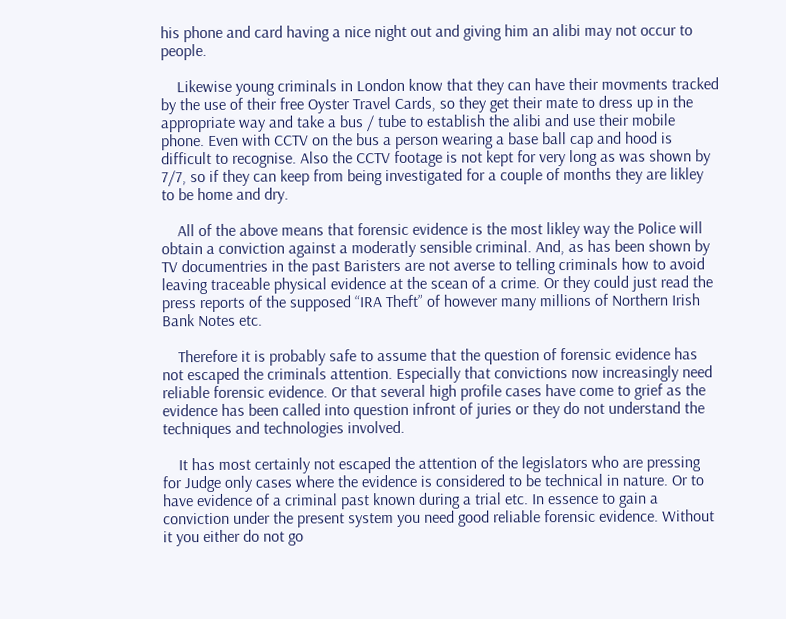his phone and card having a nice night out and giving him an alibi may not occur to people.

    Likewise young criminals in London know that they can have their movments tracked by the use of their free Oyster Travel Cards, so they get their mate to dress up in the appropriate way and take a bus / tube to establish the alibi and use their mobile phone. Even with CCTV on the bus a person wearing a base ball cap and hood is difficult to recognise. Also the CCTV footage is not kept for very long as was shown by 7/7, so if they can keep from being investigated for a couple of months they are likley to be home and dry.

    All of the above means that forensic evidence is the most likley way the Police will obtain a conviction against a moderatly sensible criminal. And, as has been shown by TV documentries in the past Baristers are not averse to telling criminals how to avoid leaving traceable physical evidence at the scean of a crime. Or they could just read the press reports of the supposed “IRA Theft” of however many millions of Northern Irish Bank Notes etc.

    Therefore it is probably safe to assume that the question of forensic evidence has not escaped the criminals attention. Especially that convictions now increasingly need reliable forensic evidence. Or that several high profile cases have come to grief as the evidence has been called into question infront of juries or they do not understand the techniques and technologies involved.

    It has most certainly not escaped the attention of the legislators who are pressing for Judge only cases where the evidence is considered to be technical in nature. Or to have evidence of a criminal past known during a trial etc. In essence to gain a conviction under the present system you need good reliable forensic evidence. Without it you either do not go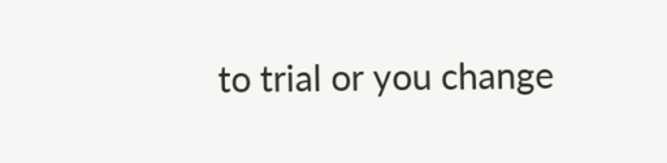to trial or you change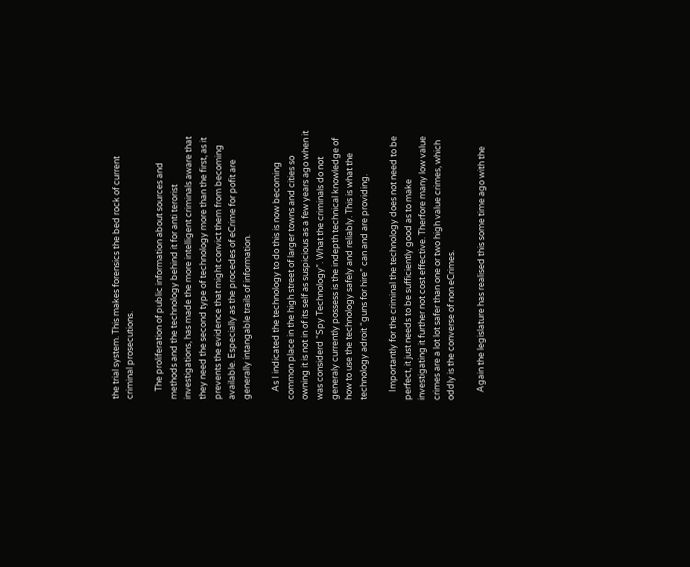the trial system. This makes forensics the bed rock of current criminal prosecutions.

    The proliferation of public information about sources and methods and the technology behind it for anti terorist investigations, has made the more intelligent criminals aware that they need the second type of technology more than the first, as it prevents the evidence that might convict them from becoming available. Especially as the procedes of eCrime for pofit are generally intangable trails of information.

    As I indicated the technology to do this is now becoming common place in the high street of larger towns and cities so owning it is not in of its self as suspicious as a few years ago when it was considerd “Spy Technology”. What the criminals do not generaly currently possess is the indepth technical knowledge of how to use the technology safely and reliably. This is what the technology adroit “guns for hire” can and are providing.

    Importantly for the criminal the technology does not need to be perfect, it just needs to be sufficiently good as to make investigating it further not cost effective. Therfore many low value crimes are a lot lot safer than one or two high value crimes, which oddly is the converse of non eCrimes.

    Again the legislature has realised this some time ago with the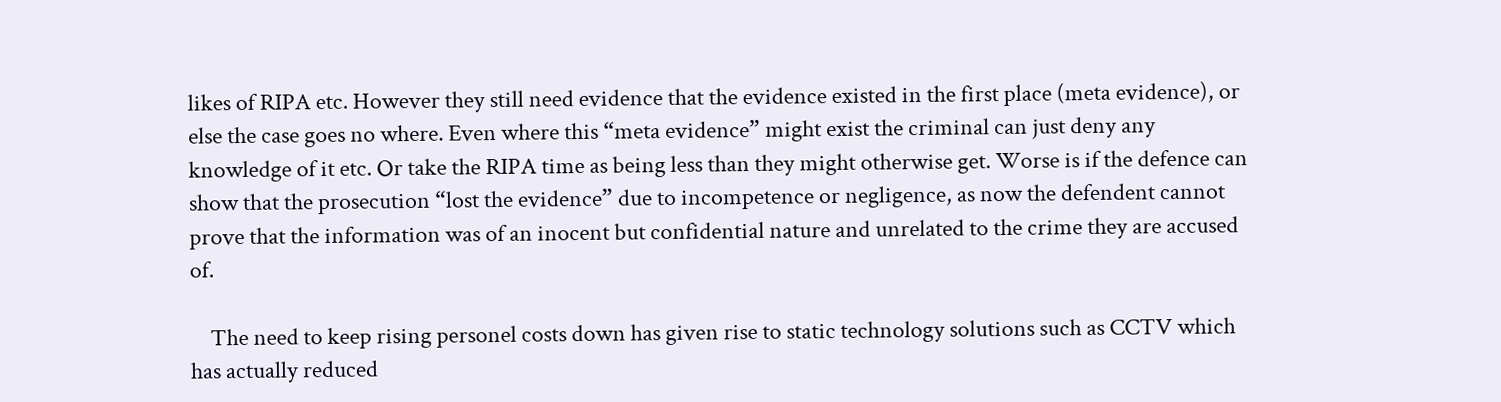likes of RIPA etc. However they still need evidence that the evidence existed in the first place (meta evidence), or else the case goes no where. Even where this “meta evidence” might exist the criminal can just deny any knowledge of it etc. Or take the RIPA time as being less than they might otherwise get. Worse is if the defence can show that the prosecution “lost the evidence” due to incompetence or negligence, as now the defendent cannot prove that the information was of an inocent but confidential nature and unrelated to the crime they are accused of.

    The need to keep rising personel costs down has given rise to static technology solutions such as CCTV which has actually reduced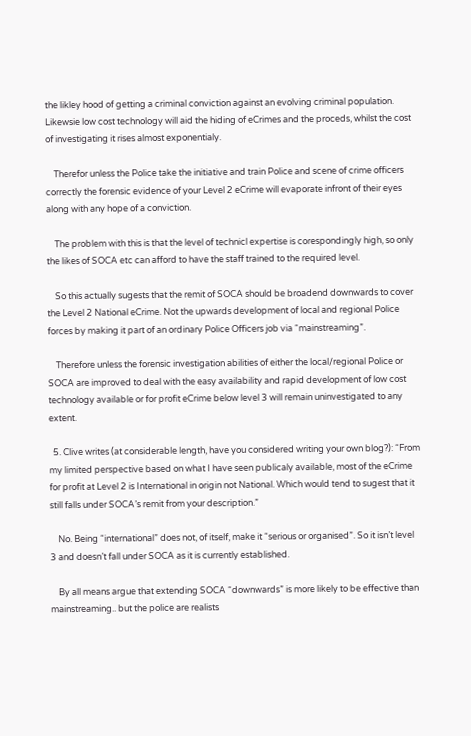the likley hood of getting a criminal conviction against an evolving criminal population. Likewsie low cost technology will aid the hiding of eCrimes and the proceds, whilst the cost of investigating it rises almost exponentialy.

    Therefor unless the Police take the initiative and train Police and scene of crime officers correctly the forensic evidence of your Level 2 eCrime will evaporate infront of their eyes along with any hope of a conviction.

    The problem with this is that the level of technicl expertise is corespondingly high, so only the likes of SOCA etc can afford to have the staff trained to the required level.

    So this actually sugests that the remit of SOCA should be broadend downwards to cover the Level 2 National eCrime. Not the upwards development of local and regional Police forces by making it part of an ordinary Police Officers job via “mainstreaming”.

    Therefore unless the forensic investigation abilities of either the local/regional Police or SOCA are improved to deal with the easy availability and rapid development of low cost technology available or for profit eCrime below level 3 will remain uninvestigated to any extent.

  5. Clive writes (at considerable length, have you considered writing your own blog?): “From my limited perspective based on what I have seen publicaly available, most of the eCrime for profit at Level 2 is International in origin not National. Which would tend to sugest that it still falls under SOCA’s remit from your description.”

    No. Being “international” does not, of itself, make it “serious or organised”. So it isn’t level 3 and doesn’t fall under SOCA as it is currently established.

    By all means argue that extending SOCA “downwards” is more likely to be effective than mainstreaming.. but the police are realists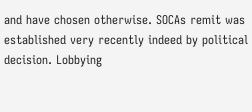and have chosen otherwise. SOCAs remit was established very recently indeed by political decision. Lobbying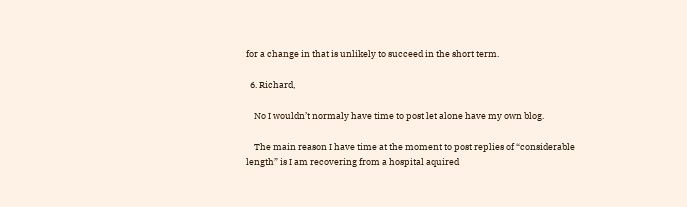for a change in that is unlikely to succeed in the short term.

  6. Richard,

    No I wouldn’t normaly have time to post let alone have my own blog.

    The main reason I have time at the moment to post replies of “considerable length” is I am recovering from a hospital aquired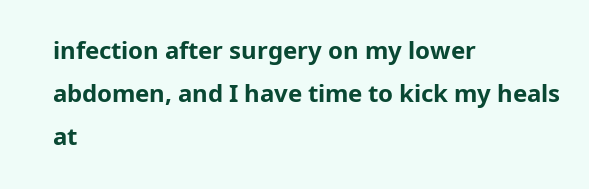infection after surgery on my lower abdomen, and I have time to kick my heals at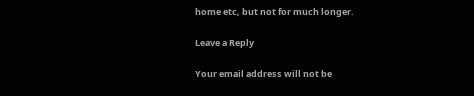home etc, but not for much longer.

Leave a Reply

Your email address will not be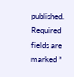published. Required fields are marked *